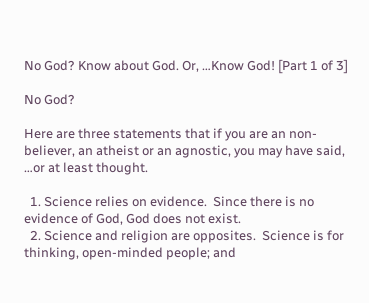No God? Know about God. Or, …Know God! [Part 1 of 3]

No God?

Here are three statements that if you are an non-believer, an atheist or an agnostic, you may have said, …or at least thought.

  1. Science relies on evidence.  Since there is no evidence of God, God does not exist.
  2. Science and religion are opposites.  Science is for thinking, open-minded people; and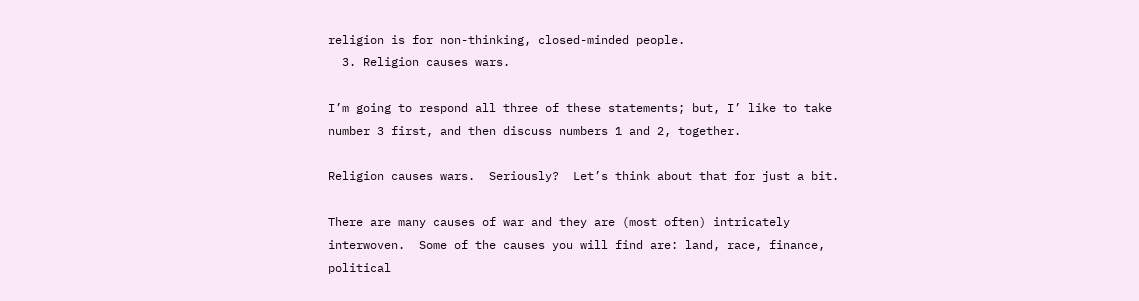religion is for non-thinking, closed-minded people.
  3. Religion causes wars.

I’m going to respond all three of these statements; but, I’ like to take number 3 first, and then discuss numbers 1 and 2, together.

Religion causes wars.  Seriously?  Let’s think about that for just a bit.

There are many causes of war and they are (most often) intricately interwoven.  Some of the causes you will find are: land, race, finance, political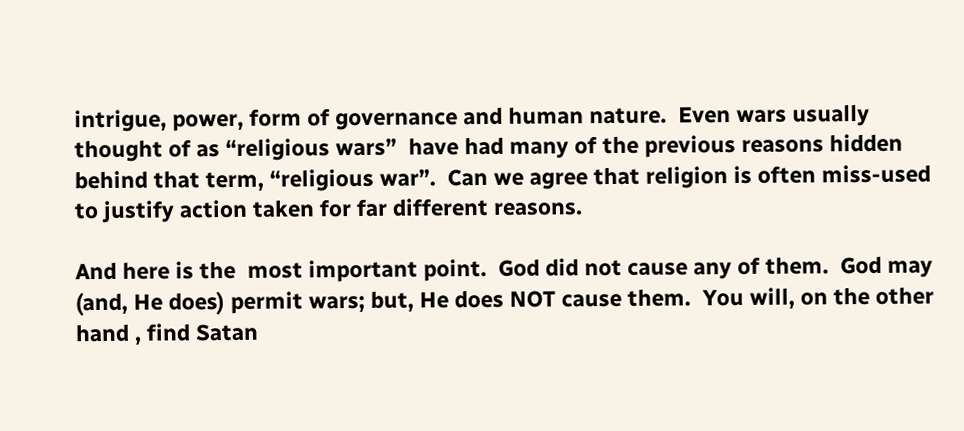intrigue, power, form of governance and human nature.  Even wars usually thought of as “religious wars”  have had many of the previous reasons hidden behind that term, “religious war”.  Can we agree that religion is often miss-used to justify action taken for far different reasons.

And here is the  most important point.  God did not cause any of them.  God may (and, He does) permit wars; but, He does NOT cause them.  You will, on the other hand , find Satan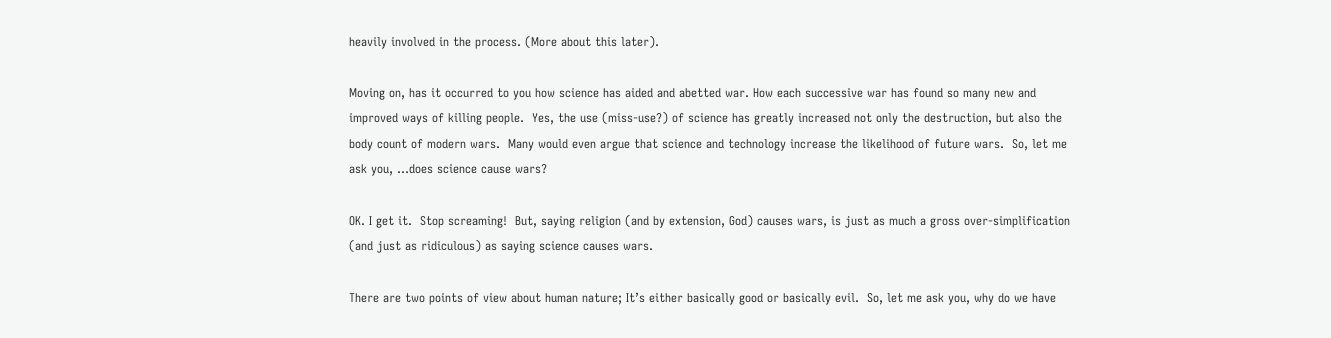heavily involved in the process. (More about this later).

Moving on, has it occurred to you how science has aided and abetted war. How each successive war has found so many new and improved ways of killing people.  Yes, the use (miss-use?) of science has greatly increased not only the destruction, but also the body count of modern wars.  Many would even argue that science and technology increase the likelihood of future wars.  So, let me ask you, …does science cause wars?

OK. I get it.  Stop screaming!  But, saying religion (and by extension, God) causes wars, is just as much a gross over-simplification (and just as ridiculous) as saying science causes wars.

There are two points of view about human nature; It’s either basically good or basically evil.  So, let me ask you, why do we have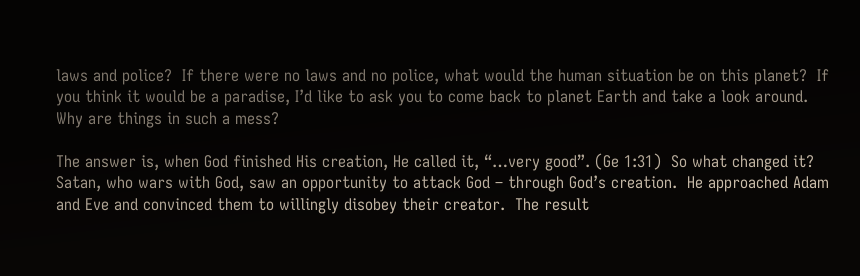laws and police?  If there were no laws and no police, what would the human situation be on this planet?  If you think it would be a paradise, I’d like to ask you to come back to planet Earth and take a look around.  Why are things in such a mess?

The answer is, when God finished His creation, He called it, “…very good”. (Ge 1:31)  So what changed it?  Satan, who wars with God, saw an opportunity to attack God – through God’s creation.  He approached Adam and Eve and convinced them to willingly disobey their creator.  The result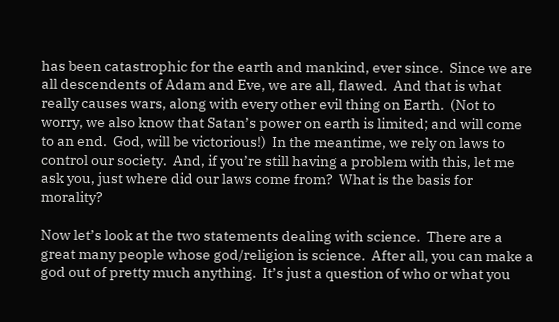has been catastrophic for the earth and mankind, ever since.  Since we are all descendents of Adam and Eve, we are all, flawed.  And that is what really causes wars, along with every other evil thing on Earth.  (Not to worry, we also know that Satan’s power on earth is limited; and will come to an end.  God, will be victorious!)  In the meantime, we rely on laws to control our society.  And, if you’re still having a problem with this, let me ask you, just where did our laws come from?  What is the basis for morality?

Now let’s look at the two statements dealing with science.  There are a great many people whose god/religion is science.  After all, you can make a god out of pretty much anything.  It’s just a question of who or what you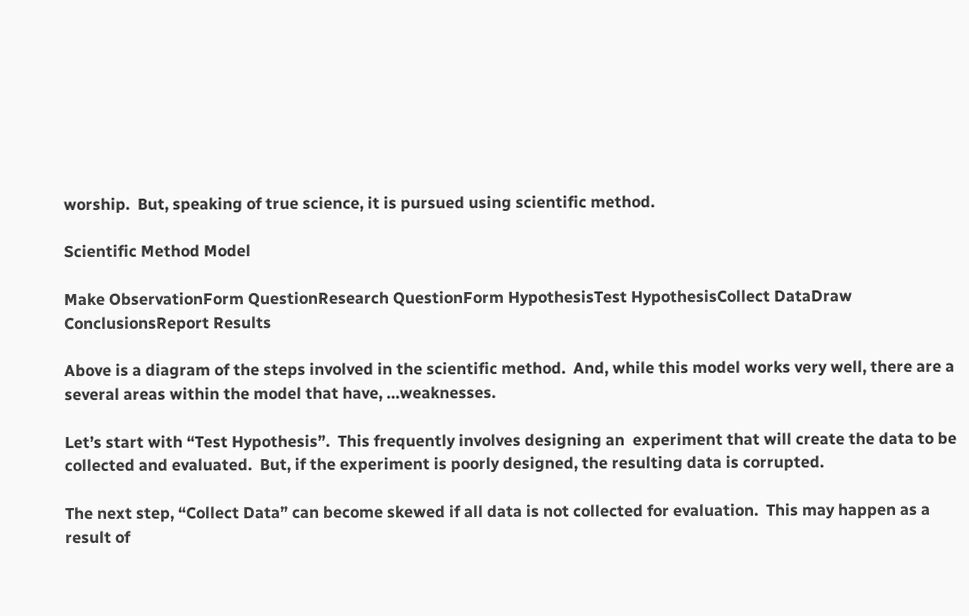worship.  But, speaking of true science, it is pursued using scientific method.

Scientific Method Model

Make ObservationForm QuestionResearch QuestionForm HypothesisTest HypothesisCollect DataDraw ConclusionsReport Results

Above is a diagram of the steps involved in the scientific method.  And, while this model works very well, there are a several areas within the model that have, …weaknesses.

Let’s start with “Test Hypothesis”.  This frequently involves designing an  experiment that will create the data to be collected and evaluated.  But, if the experiment is poorly designed, the resulting data is corrupted.

The next step, “Collect Data” can become skewed if all data is not collected for evaluation.  This may happen as a result of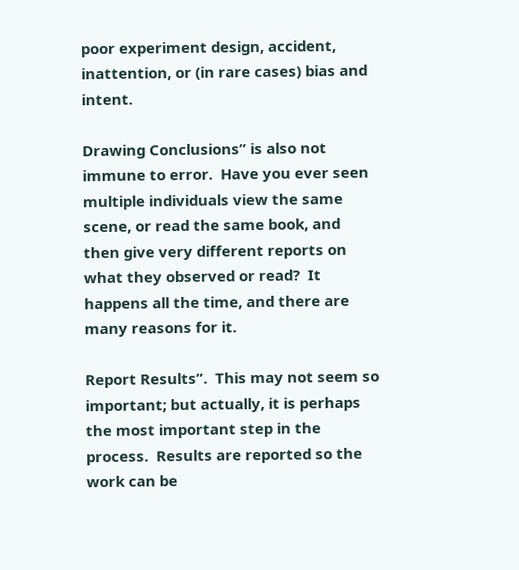poor experiment design, accident, inattention, or (in rare cases) bias and intent.

Drawing Conclusions” is also not immune to error.  Have you ever seen multiple individuals view the same scene, or read the same book, and then give very different reports on what they observed or read?  It happens all the time, and there are many reasons for it.

Report Results”.  This may not seem so important; but actually, it is perhaps the most important step in the process.  Results are reported so the work can be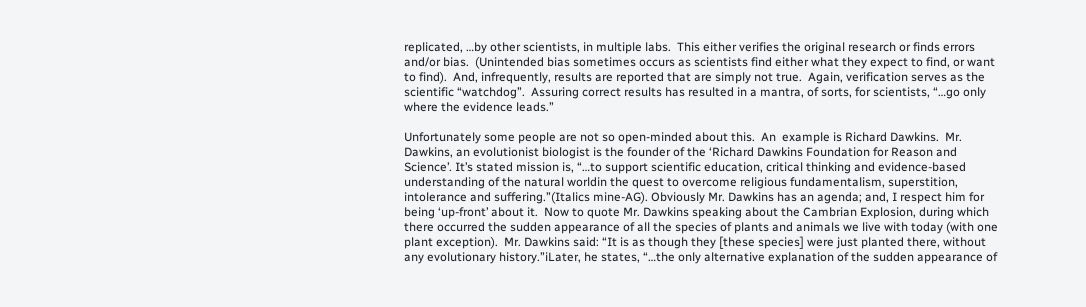replicated, …by other scientists, in multiple labs.  This either verifies the original research or finds errors and/or bias.  (Unintended bias sometimes occurs as scientists find either what they expect to find, or want to find).  And, infrequently, results are reported that are simply not true.  Again, verification serves as the scientific “watchdog”.  Assuring correct results has resulted in a mantra, of sorts, for scientists, “…go only where the evidence leads.”

Unfortunately some people are not so open-minded about this.  An  example is Richard Dawkins.  Mr. Dawkins, an evolutionist biologist is the founder of the ‘Richard Dawkins Foundation for Reason and Science’. It’s stated mission is, “…to support scientific education, critical thinking and evidence-based understanding of the natural worldin the quest to overcome religious fundamentalism, superstition, intolerance and suffering.”(Italics mine-AG). Obviously Mr. Dawkins has an agenda; and, I respect him for being ‘up-front’ about it.  Now to quote Mr. Dawkins speaking about the Cambrian Explosion, during which there occurred the sudden appearance of all the species of plants and animals we live with today (with one plant exception).  Mr. Dawkins said: “It is as though they [these species] were just planted there, without any evolutionary history.”iLater, he states, “…the only alternative explanation of the sudden appearance of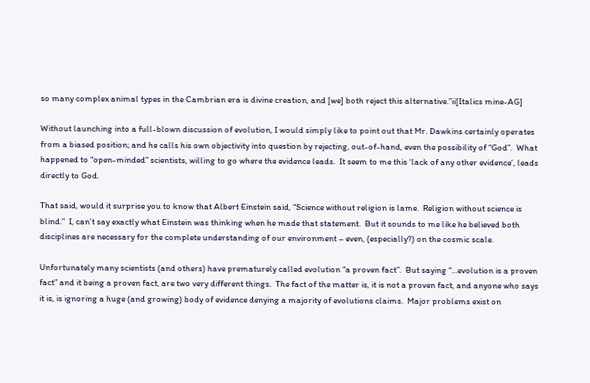so many complex animal types in the Cambrian era is divine creation, and [we] both reject this alternative.”ii[Italics mine-AG]

Without launching into a full-blown discussion of evolution, I would simply like to point out that Mr. Dawkins certainly operates from a biased position; and he calls his own objectivity into question by rejecting, out-of-hand, even the possibility of “God”.  What happened to “open-minded” scientists, willing to go where the evidence leads.  It seem to me this ‘lack of any other evidence’, leads directly to God.

That said, would it surprise you to know that Albert Einstein said, “Science without religion is lame.  Religion without science is blind.”  I, can’t say exactly what Einstein was thinking when he made that statement.  But it sounds to me like he believed both disciplines are necessary for the complete understanding of our environment – even, (especially?) on the cosmic scale.

Unfortunately many scientists (and others) have prematurely called evolution “a proven fact”.  But saying “…evolution is a proven fact” and it being a proven fact, are two very different things.  The fact of the matter is, it is not a proven fact, and anyone who says it is, is ignoring a huge (and growing) body of evidence denying a majority of evolutions claims.  Major problems exist on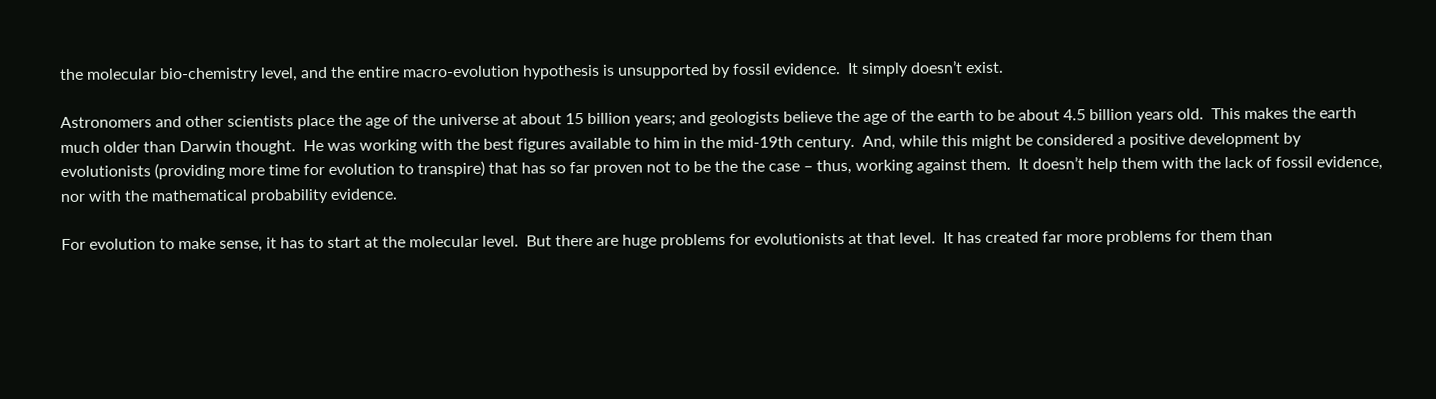the molecular bio-chemistry level, and the entire macro-evolution hypothesis is unsupported by fossil evidence.  It simply doesn’t exist.

Astronomers and other scientists place the age of the universe at about 15 billion years; and geologists believe the age of the earth to be about 4.5 billion years old.  This makes the earth much older than Darwin thought.  He was working with the best figures available to him in the mid-19th century.  And, while this might be considered a positive development by evolutionists (providing more time for evolution to transpire) that has so far proven not to be the the case – thus, working against them.  It doesn’t help them with the lack of fossil evidence, nor with the mathematical probability evidence.

For evolution to make sense, it has to start at the molecular level.  But there are huge problems for evolutionists at that level.  It has created far more problems for them than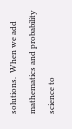solutions.  When we add mathematics and probability science to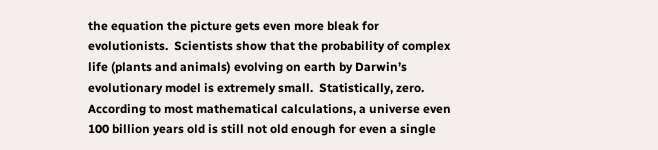the equation the picture gets even more bleak for evolutionists.  Scientists show that the probability of complex life (plants and animals) evolving on earth by Darwin’s evolutionary model is extremely small.  Statistically, zero.  According to most mathematical calculations, a universe even 100 billion years old is still not old enough for even a single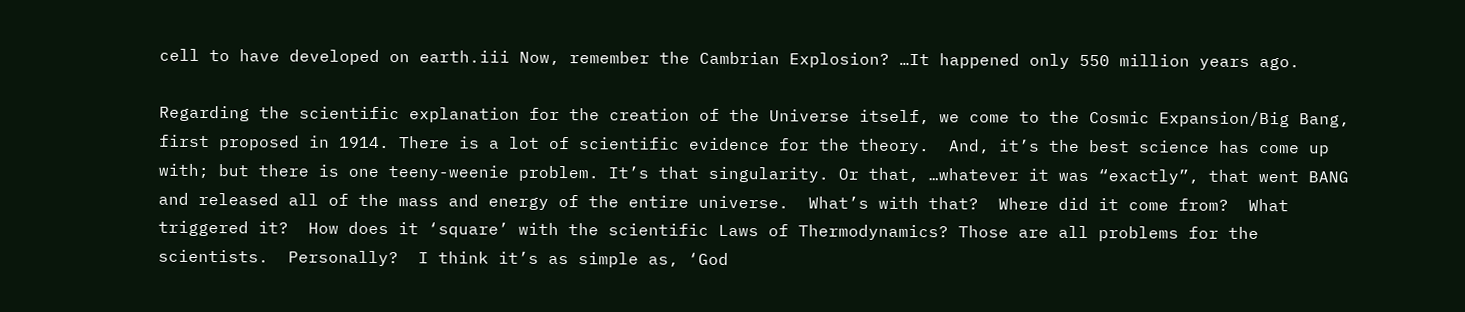cell to have developed on earth.iii Now, remember the Cambrian Explosion? …It happened only 550 million years ago.

Regarding the scientific explanation for the creation of the Universe itself, we come to the Cosmic Expansion/Big Bang, first proposed in 1914. There is a lot of scientific evidence for the theory.  And, it’s the best science has come up with; but there is one teeny-weenie problem. It’s that singularity. Or that, …whatever it was “exactly”, that went BANG and released all of the mass and energy of the entire universe.  What’s with that?  Where did it come from?  What triggered it?  How does it ‘square’ with the scientific Laws of Thermodynamics? Those are all problems for the scientists.  Personally?  I think it’s as simple as, ‘God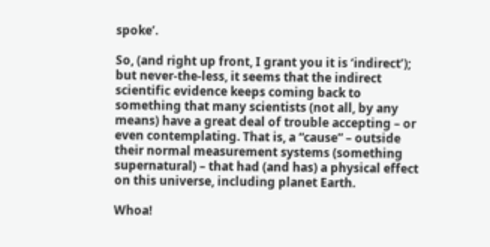spoke’.

So, (and right up front, I grant you it is ‘indirect’); but never-the-less, it seems that the indirect scientific evidence keeps coming back to something that many scientists (not all, by any means) have a great deal of trouble accepting – or even contemplating. That is, a “cause” – outside their normal measurement systems (something supernatural) – that had (and has) a physical effect on this universe, including planet Earth.

Whoa!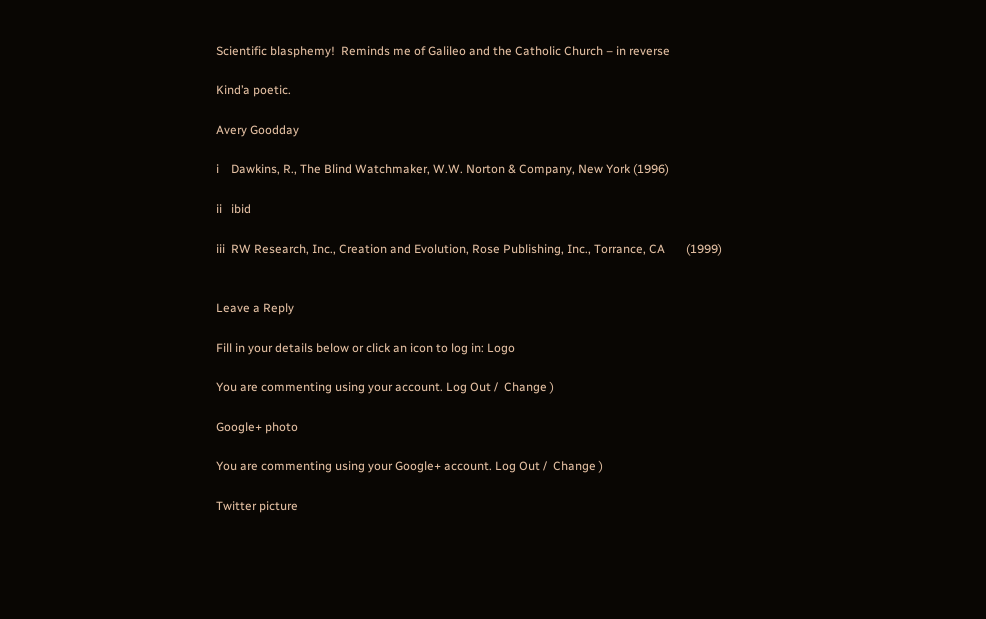Scientific blasphemy!  Reminds me of Galileo and the Catholic Church – in reverse

Kind’a poetic.

Avery Goodday

i    Dawkins, R., The Blind Watchmaker, W.W. Norton & Company, New York (1996)

ii   ibid

iii  RW Research, Inc., Creation and Evolution, Rose Publishing, Inc., Torrance, CA       (1999)


Leave a Reply

Fill in your details below or click an icon to log in: Logo

You are commenting using your account. Log Out /  Change )

Google+ photo

You are commenting using your Google+ account. Log Out /  Change )

Twitter picture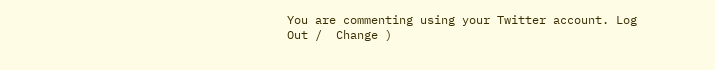You are commenting using your Twitter account. Log Out /  Change )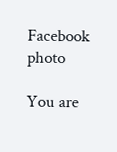Facebook photo

You are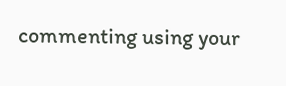commenting using your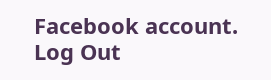Facebook account. Log Out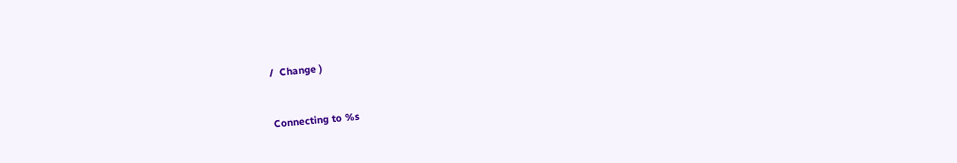/  Change )


Connecting to %s